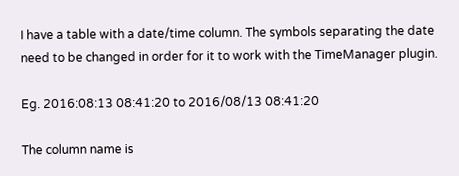I have a table with a date/time column. The symbols separating the date need to be changed in order for it to work with the TimeManager plugin.

Eg. 2016:08:13 08:41:20 to 2016/08/13 08:41:20

The column name is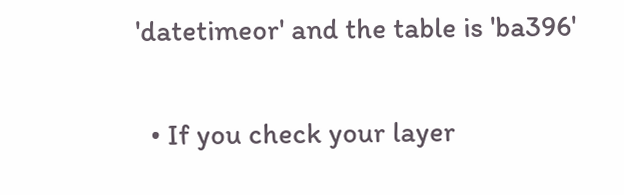'datetimeor' and the table is 'ba396'

  • If you check your layer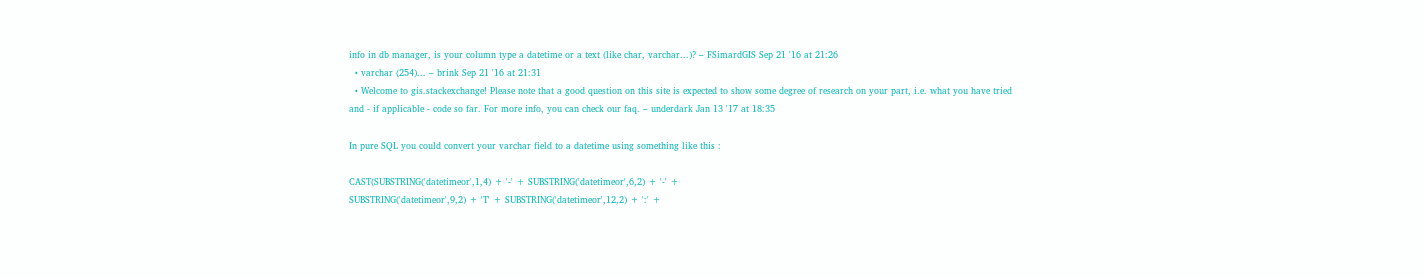info in db manager, is your column type a datetime or a text (like char, varchar...)? – FSimardGIS Sep 21 '16 at 21:26
  • varchar (254)... – brink Sep 21 '16 at 21:31
  • Welcome to gis.stackexchange! Please note that a good question on this site is expected to show some degree of research on your part, i.e. what you have tried and - if applicable - code so far. For more info, you can check our faq. – underdark Jan 13 '17 at 18:35

In pure SQL you could convert your varchar field to a datetime using something like this :

CAST(SUBSTRING('datetimeor',1,4) + '-' + SUBSTRING('datetimeor',6,2) + '-' +
SUBSTRING('datetimeor',9,2) + 'T' + SUBSTRING('datetimeor',12,2) + ':' +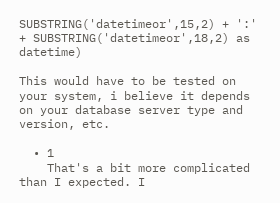SUBSTRING('datetimeor',15,2) + ':' + SUBSTRING('datetimeor',18,2) as datetime)

This would have to be tested on your system, i believe it depends on your database server type and version, etc.

  • 1
    That's a bit more complicated than I expected. I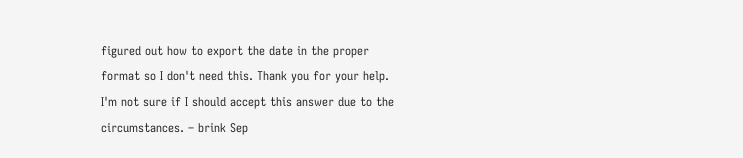figured out how to export the date in the proper format so I don't need this. Thank you for your help. I'm not sure if I should accept this answer due to the circumstances. – brink Sep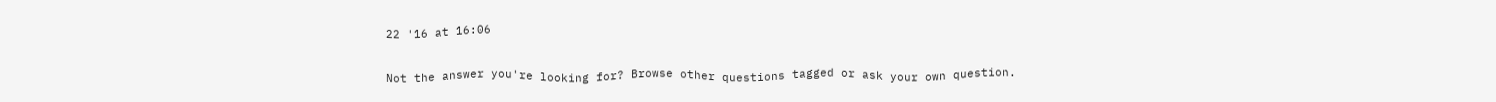22 '16 at 16:06

Not the answer you're looking for? Browse other questions tagged or ask your own question.